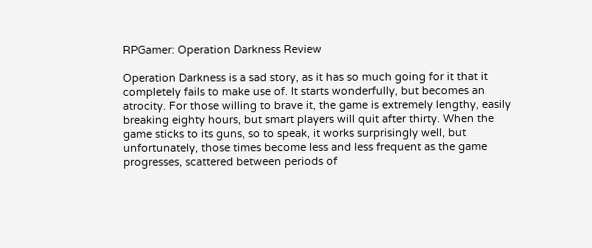RPGamer: Operation Darkness Review

Operation Darkness is a sad story, as it has so much going for it that it completely fails to make use of. It starts wonderfully, but becomes an atrocity. For those willing to brave it, the game is extremely lengthy, easily breaking eighty hours, but smart players will quit after thirty. When the game sticks to its guns, so to speak, it works surprisingly well, but unfortunately, those times become less and less frequent as the game progresses, scattered between periods of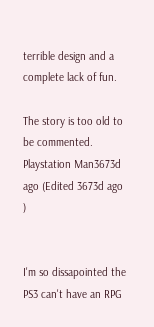terrible design and a complete lack of fun.

The story is too old to be commented.
Playstation Man3673d ago (Edited 3673d ago )


I'm so dissapointed the PS3 can't have an RPG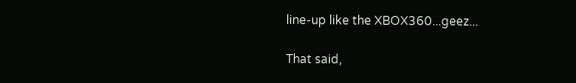line-up like the XBOX360...geez...

That said,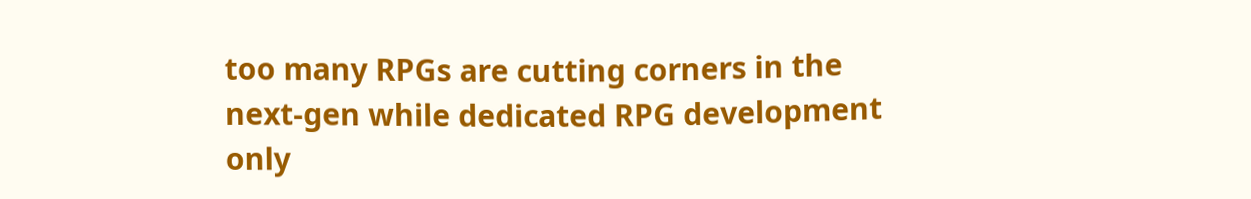too many RPGs are cutting corners in the next-gen while dedicated RPG development only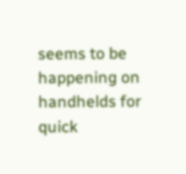seems to be happening on handhelds for quick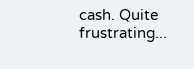cash. Quite frustrating...